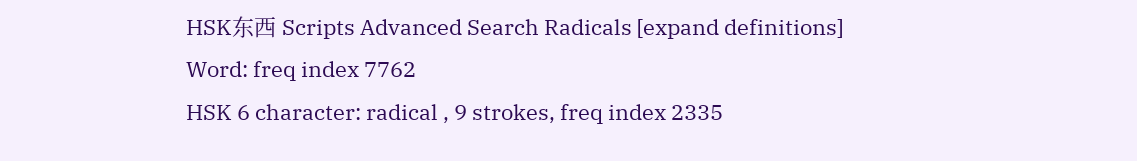HSK东西 Scripts Advanced Search Radicals [expand definitions]
Word: freq index 7762
HSK 6 character: radical , 9 strokes, freq index 2335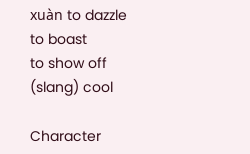xuàn to dazzle
to boast
to show off
(slang) cool

Character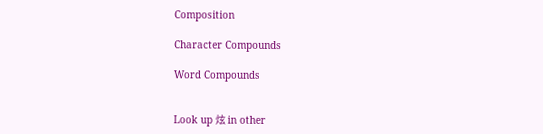Composition

Character Compounds

Word Compounds


Look up 炫 in other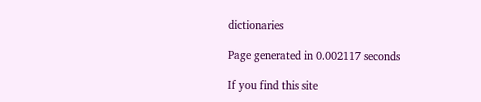dictionaries

Page generated in 0.002117 seconds

If you find this site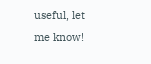useful, let me know!